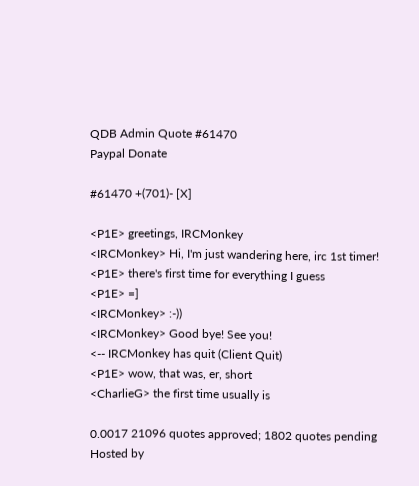QDB Admin Quote #61470
Paypal Donate

#61470 +(701)- [X]

<P1E> greetings, IRCMonkey
<IRCMonkey> Hi, I'm just wandering here, irc 1st timer!
<P1E> there's first time for everything I guess
<P1E> =]
<IRCMonkey> :-))
<IRCMonkey> Good bye! See you!
<-- IRCMonkey has quit (Client Quit)
<P1E> wow, that was, er, short
<CharlieG> the first time usually is

0.0017 21096 quotes approved; 1802 quotes pending
Hosted by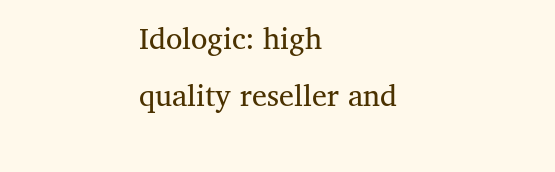Idologic: high quality reseller and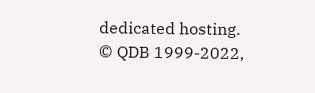dedicated hosting.
© QDB 1999-2022,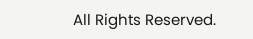All Rights Reserved.